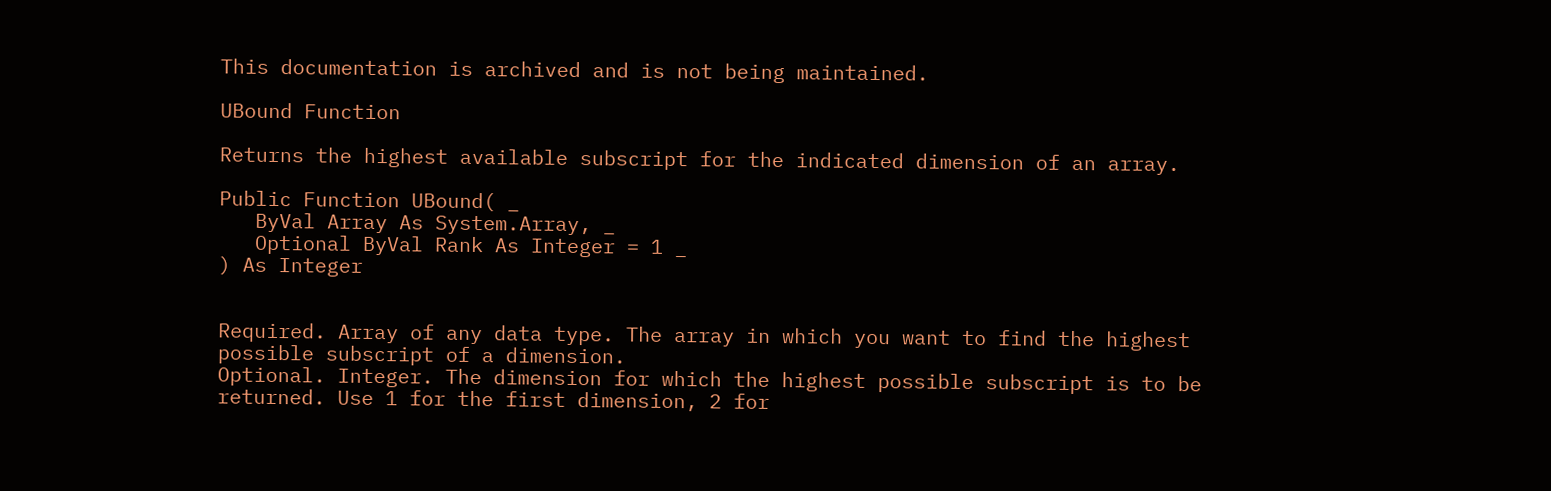This documentation is archived and is not being maintained.

UBound Function

Returns the highest available subscript for the indicated dimension of an array.

Public Function UBound( _
   ByVal Array As System.Array, _
   Optional ByVal Rank As Integer = 1 _
) As Integer


Required. Array of any data type. The array in which you want to find the highest possible subscript of a dimension.
Optional. Integer. The dimension for which the highest possible subscript is to be returned. Use 1 for the first dimension, 2 for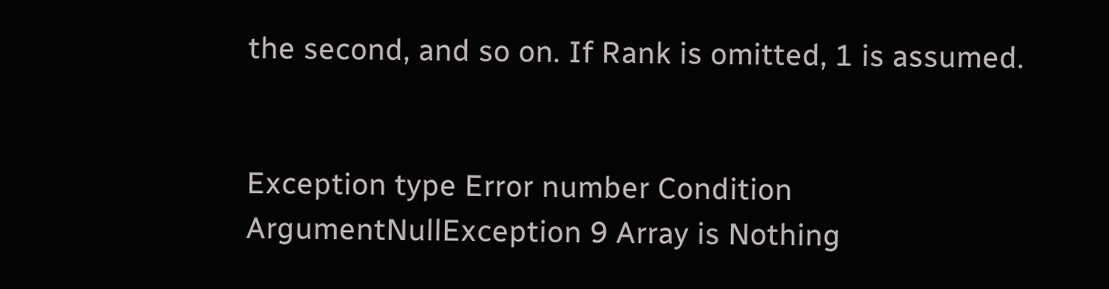the second, and so on. If Rank is omitted, 1 is assumed.


Exception type Error number Condition
ArgumentNullException 9 Array is Nothing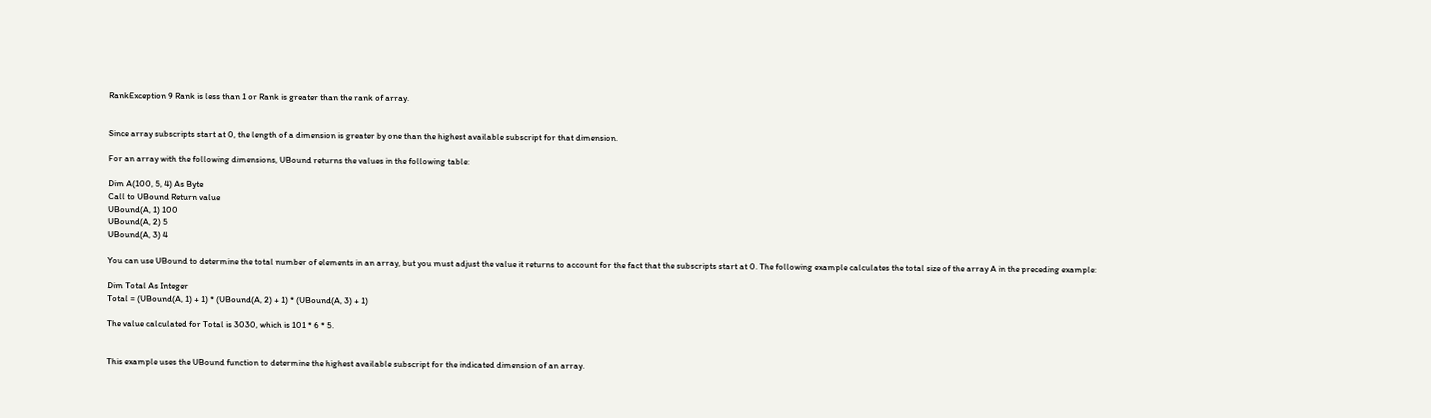RankException 9 Rank is less than 1 or Rank is greater than the rank of array.


Since array subscripts start at 0, the length of a dimension is greater by one than the highest available subscript for that dimension.

For an array with the following dimensions, UBound returns the values in the following table:

Dim A(100, 5, 4) As Byte
Call to UBound Return value
UBound(A, 1) 100
UBound(A, 2) 5
UBound(A, 3) 4

You can use UBound to determine the total number of elements in an array, but you must adjust the value it returns to account for the fact that the subscripts start at 0. The following example calculates the total size of the array A in the preceding example:

Dim Total As Integer
Total = (UBound(A, 1) + 1) * (UBound(A, 2) + 1) * (UBound(A, 3) + 1)

The value calculated for Total is 3030, which is 101 * 6 * 5.


This example uses the UBound function to determine the highest available subscript for the indicated dimension of an array.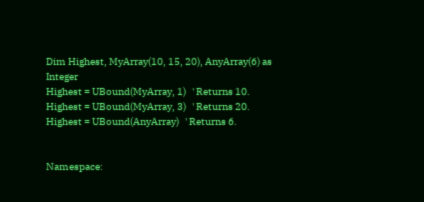Dim Highest, MyArray(10, 15, 20), AnyArray(6) as Integer
Highest = UBound(MyArray, 1)   ' Returns 10.
Highest = UBound(MyArray, 3)   ' Returns 20.
Highest = UBound(AnyArray)   ' Returns 6.


Namespace: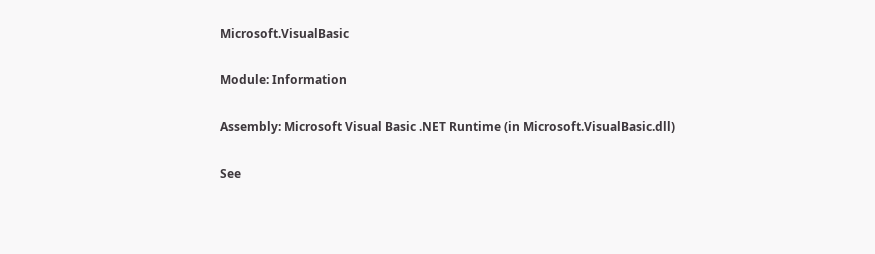Microsoft.VisualBasic

Module: Information

Assembly: Microsoft Visual Basic .NET Runtime (in Microsoft.VisualBasic.dll)

See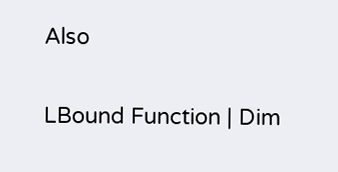Also

LBound Function | Dim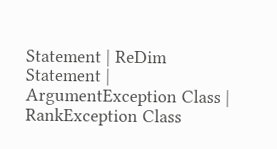Statement | ReDim Statement | ArgumentException Class | RankException Class